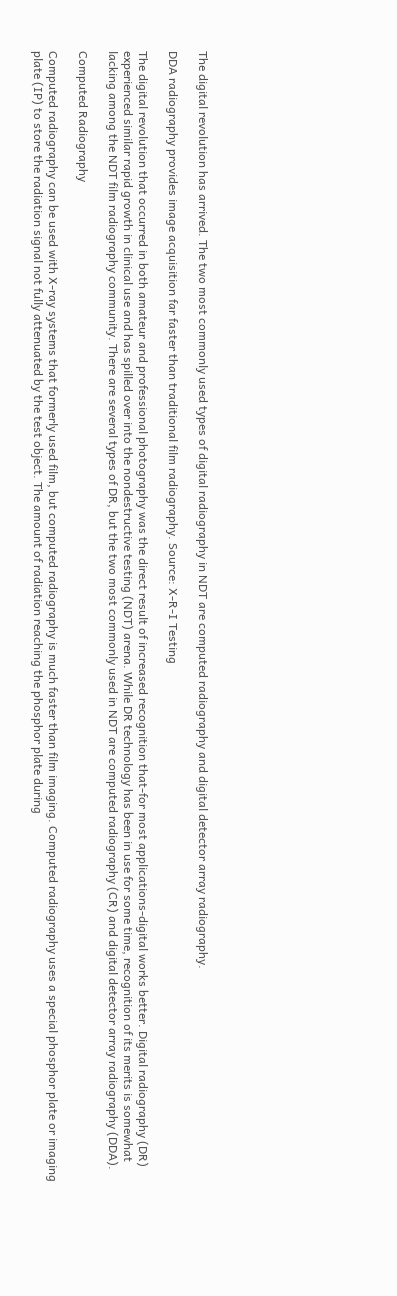The digital revolution has arrived. The two most commonly used types of digital radiography in NDT are computed radiography and digital detector array radiography.

DDA radiography provides image acquisition far faster than traditional film radiography. Source: X-R-I Testing

The digital revolution that occurred in both amateur and professional photography was the direct result of increased recognition that-for most applications-digital works better. Digital radiography (DR) experienced similar rapid growth in clinical use and has spilled over into the nondestructive testing (NDT) arena. While DR technology has been in use for some time, recognition of its merits is somewhat lacking among the NDT film radiography community. There are several types of DR, but the two most commonly used in NDT are computed radiography (CR) and digital detector array radiography (DDA).

Computed Radiography

Computed radiography can be used with X-ray systems that formerly used film, but computed radiography is much faster than film imaging. Computed radiography uses a special phosphor plate or imaging plate (IP) to store the radiation signal not fully attenuated by the test object. The amount of radiation reaching the phosphor plate during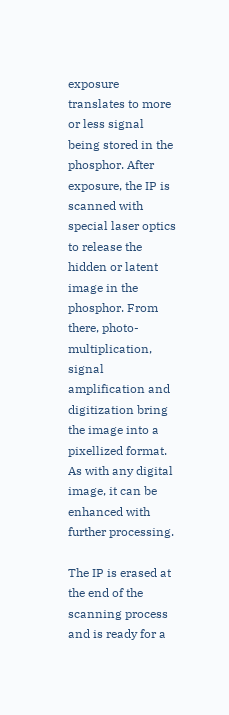exposure translates to more or less signal being stored in the phosphor. After exposure, the IP is scanned with special laser optics to release the hidden or latent image in the phosphor. From there, photo-multiplication, signal amplification and digitization bring the image into a pixellized format. As with any digital image, it can be enhanced with further processing.

The IP is erased at the end of the scanning process and is ready for a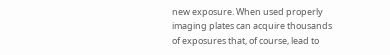new exposure. When used properly imaging plates can acquire thousands of exposures that, of course, lead to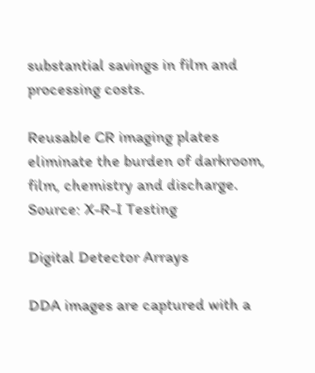substantial savings in film and processing costs.

Reusable CR imaging plates eliminate the burden of darkroom, film, chemistry and discharge. Source: X-R-I Testing

Digital Detector Arrays

DDA images are captured with a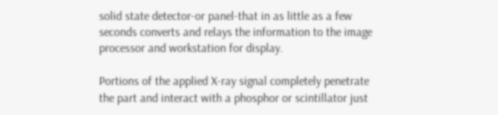solid state detector-or panel-that in as little as a few seconds converts and relays the information to the image processor and workstation for display.

Portions of the applied X-ray signal completely penetrate the part and interact with a phosphor or scintillator just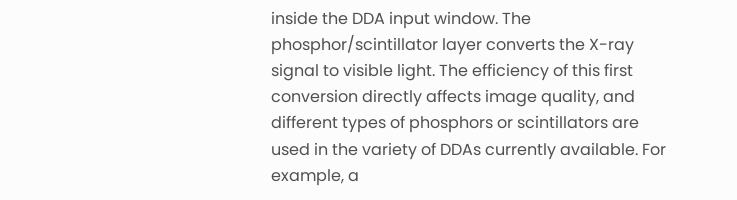inside the DDA input window. The phosphor/scintillator layer converts the X-ray signal to visible light. The efficiency of this first conversion directly affects image quality, and different types of phosphors or scintillators are used in the variety of DDAs currently available. For example, a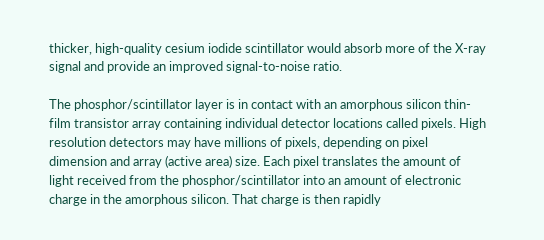thicker, high-quality cesium iodide scintillator would absorb more of the X-ray signal and provide an improved signal-to-noise ratio.

The phosphor/scintillator layer is in contact with an amorphous silicon thin-film transistor array containing individual detector locations called pixels. High resolution detectors may have millions of pixels, depending on pixel dimension and array (active area) size. Each pixel translates the amount of light received from the phosphor/scintillator into an amount of electronic charge in the amorphous silicon. That charge is then rapidly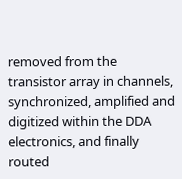removed from the transistor array in channels, synchronized, amplified and digitized within the DDA electronics, and finally routed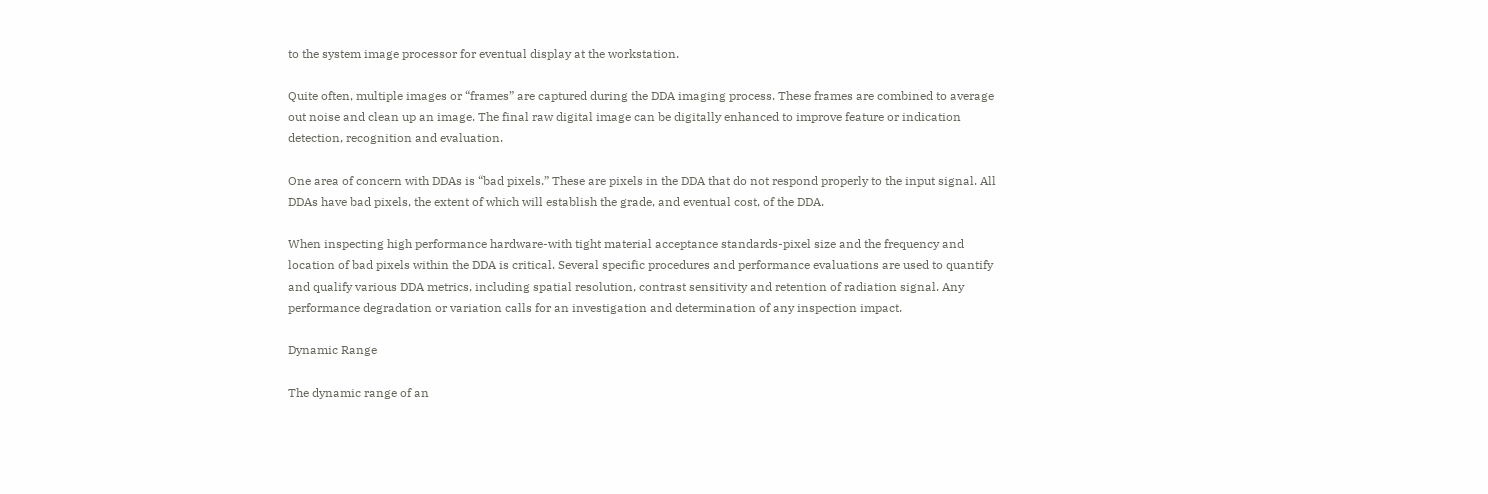to the system image processor for eventual display at the workstation.

Quite often, multiple images or “frames” are captured during the DDA imaging process. These frames are combined to average out noise and clean up an image. The final raw digital image can be digitally enhanced to improve feature or indication detection, recognition and evaluation.

One area of concern with DDAs is “bad pixels.” These are pixels in the DDA that do not respond properly to the input signal. All DDAs have bad pixels, the extent of which will establish the grade, and eventual cost, of the DDA.

When inspecting high performance hardware-with tight material acceptance standards-pixel size and the frequency and location of bad pixels within the DDA is critical. Several specific procedures and performance evaluations are used to quantify and qualify various DDA metrics, including spatial resolution, contrast sensitivity and retention of radiation signal. Any performance degradation or variation calls for an investigation and determination of any inspection impact.

Dynamic Range

The dynamic range of an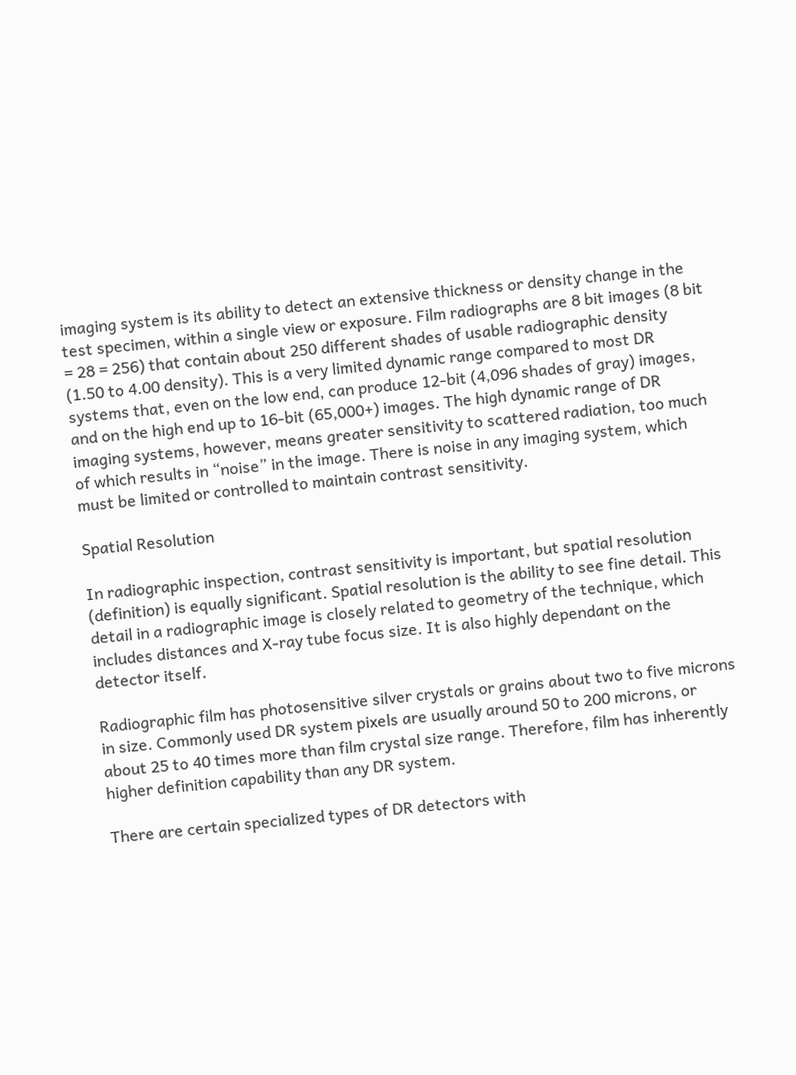imaging system is its ability to detect an extensive thickness or density change in the test specimen, within a single view or exposure. Film radiographs are 8 bit images (8 bit = 28 = 256) that contain about 250 different shades of usable radiographic density (1.50 to 4.00 density). This is a very limited dynamic range compared to most DR systems that, even on the low end, can produce 12-bit (4,096 shades of gray) images, and on the high end up to 16-bit (65,000+) images. The high dynamic range of DR imaging systems, however, means greater sensitivity to scattered radiation, too much of which results in “noise” in the image. There is noise in any imaging system, which must be limited or controlled to maintain contrast sensitivity.

Spatial Resolution

In radiographic inspection, contrast sensitivity is important, but spatial resolution (definition) is equally significant. Spatial resolution is the ability to see fine detail. This detail in a radiographic image is closely related to geometry of the technique, which includes distances and X-ray tube focus size. It is also highly dependant on the detector itself.

Radiographic film has photosensitive silver crystals or grains about two to five microns in size. Commonly used DR system pixels are usually around 50 to 200 microns, or about 25 to 40 times more than film crystal size range. Therefore, film has inherently higher definition capability than any DR system.

There are certain specialized types of DR detectors with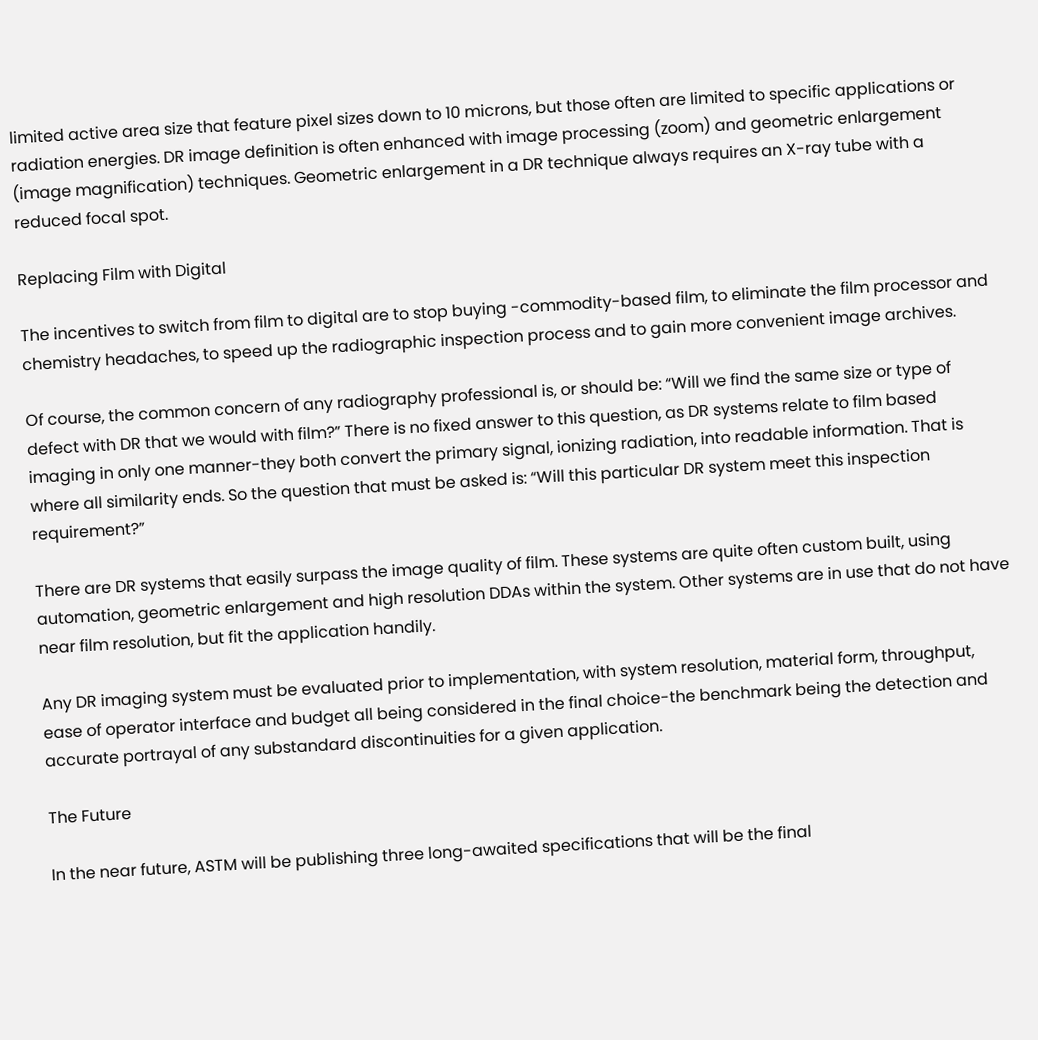limited active area size that feature pixel sizes down to 10 microns, but those often are limited to specific applications or radiation energies. DR image definition is often enhanced with image processing (zoom) and geometric enlargement (image magnification) techniques. Geometric enlargement in a DR technique always requires an X-ray tube with a reduced focal spot.

Replacing Film with Digital

The incentives to switch from film to digital are to stop buying -commodity-based film, to eliminate the film processor and chemistry headaches, to speed up the radiographic inspection process and to gain more convenient image archives.

Of course, the common concern of any radiography professional is, or should be: “Will we find the same size or type of defect with DR that we would with film?” There is no fixed answer to this question, as DR systems relate to film based imaging in only one manner-they both convert the primary signal, ionizing radiation, into readable information. That is where all similarity ends. So the question that must be asked is: “Will this particular DR system meet this inspection requirement?”

There are DR systems that easily surpass the image quality of film. These systems are quite often custom built, using automation, geometric enlargement and high resolution DDAs within the system. Other systems are in use that do not have near film resolution, but fit the application handily.

Any DR imaging system must be evaluated prior to implementation, with system resolution, material form, throughput, ease of operator interface and budget all being considered in the final choice-the benchmark being the detection and accurate portrayal of any substandard discontinuities for a given application.

The Future

In the near future, ASTM will be publishing three long-awaited specifications that will be the final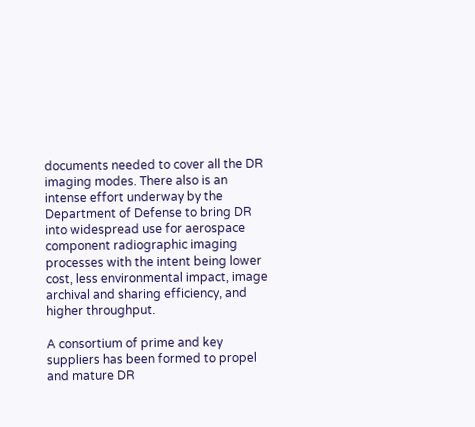documents needed to cover all the DR imaging modes. There also is an intense effort underway by the Department of Defense to bring DR into widespread use for aerospace component radiographic imaging processes with the intent being lower cost, less environmental impact, image archival and sharing efficiency, and higher throughput.

A consortium of prime and key suppliers has been formed to propel and mature DR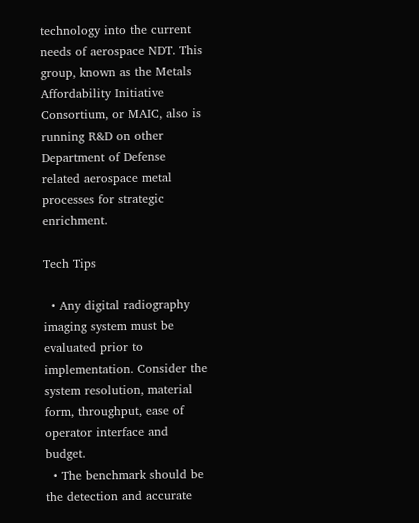technology into the current needs of aerospace NDT. This group, known as the Metals Affordability Initiative Consortium, or MAIC, also is running R&D on other Department of Defense related aerospace metal processes for strategic enrichment.

Tech Tips

  • Any digital radiography imaging system must be evaluated prior to implementation. Consider the system resolution, material form, throughput, ease of operator interface and budget.
  • The benchmark should be the detection and accurate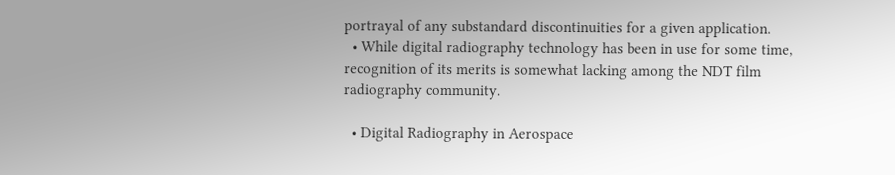portrayal of any substandard discontinuities for a given application.
  • While digital radiography technology has been in use for some time, recognition of its merits is somewhat lacking among the NDT film radiography community.

  • Digital Radiography in Aerospace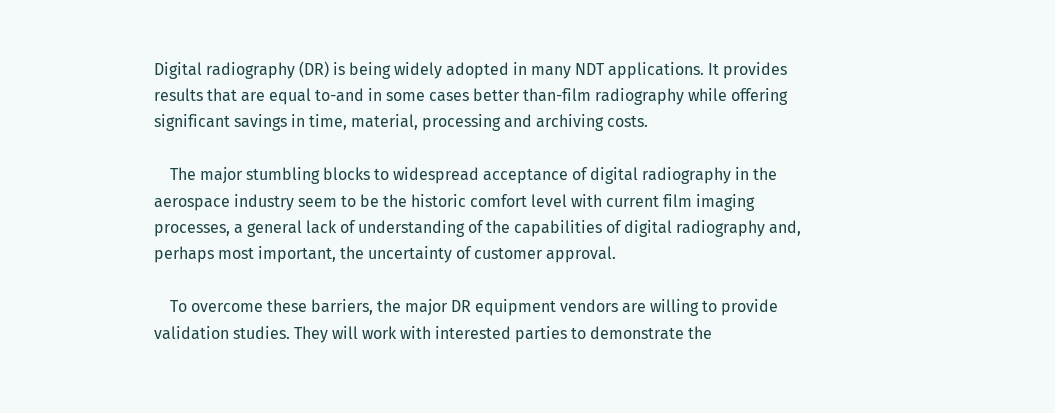Digital radiography (DR) is being widely adopted in many NDT applications. It provides results that are equal to-and in some cases better than-film radiography while offering significant savings in time, material, processing and archiving costs.

    The major stumbling blocks to widespread acceptance of digital radiography in the aerospace industry seem to be the historic comfort level with current film imaging processes, a general lack of understanding of the capabilities of digital radiography and, perhaps most important, the uncertainty of customer approval.

    To overcome these barriers, the major DR equipment vendors are willing to provide validation studies. They will work with interested parties to demonstrate the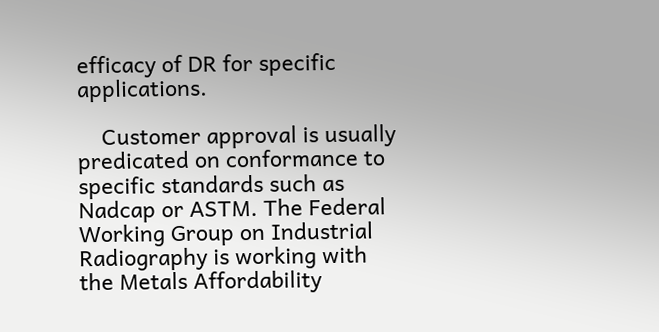efficacy of DR for specific applications.

    Customer approval is usually predicated on conformance to specific standards such as Nadcap or ASTM. The Federal Working Group on Industrial Radiography is working with the Metals Affordability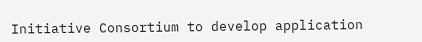Initiative Consortium to develop application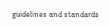guidelines and standards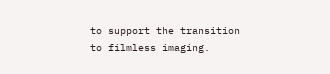to support the transition to filmless imaging.